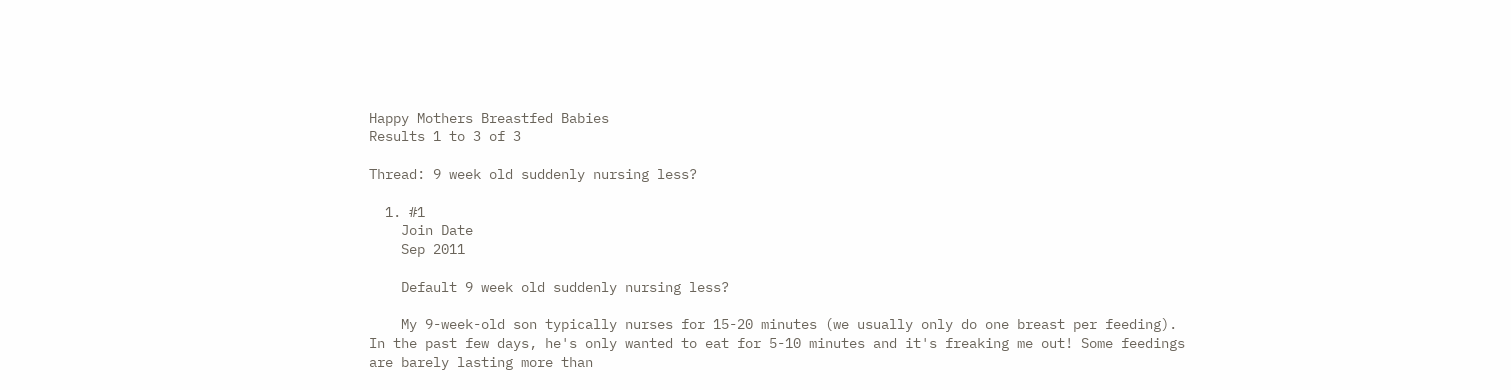Happy Mothers Breastfed Babies
Results 1 to 3 of 3

Thread: 9 week old suddenly nursing less?

  1. #1
    Join Date
    Sep 2011

    Default 9 week old suddenly nursing less?

    My 9-week-old son typically nurses for 15-20 minutes (we usually only do one breast per feeding). In the past few days, he's only wanted to eat for 5-10 minutes and it's freaking me out! Some feedings are barely lasting more than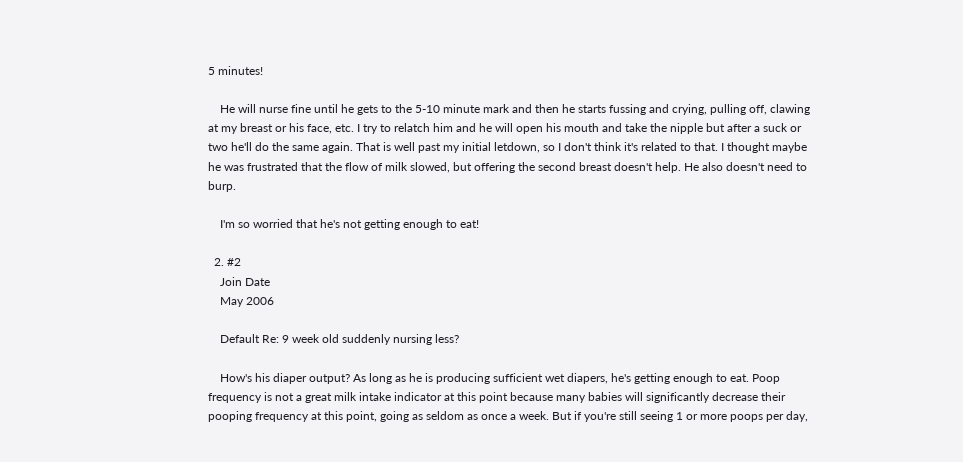5 minutes!

    He will nurse fine until he gets to the 5-10 minute mark and then he starts fussing and crying, pulling off, clawing at my breast or his face, etc. I try to relatch him and he will open his mouth and take the nipple but after a suck or two he'll do the same again. That is well past my initial letdown, so I don't think it's related to that. I thought maybe he was frustrated that the flow of milk slowed, but offering the second breast doesn't help. He also doesn't need to burp.

    I'm so worried that he's not getting enough to eat!

  2. #2
    Join Date
    May 2006

    Default Re: 9 week old suddenly nursing less?

    How's his diaper output? As long as he is producing sufficient wet diapers, he's getting enough to eat. Poop frequency is not a great milk intake indicator at this point because many babies will significantly decrease their pooping frequency at this point, going as seldom as once a week. But if you're still seeing 1 or more poops per day,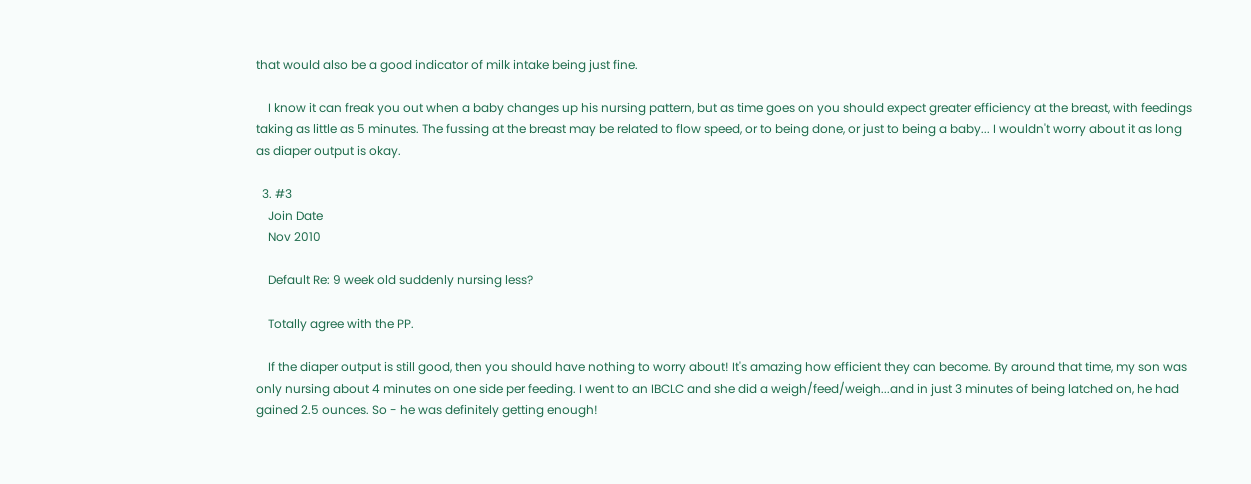that would also be a good indicator of milk intake being just fine.

    I know it can freak you out when a baby changes up his nursing pattern, but as time goes on you should expect greater efficiency at the breast, with feedings taking as little as 5 minutes. The fussing at the breast may be related to flow speed, or to being done, or just to being a baby... I wouldn't worry about it as long as diaper output is okay.

  3. #3
    Join Date
    Nov 2010

    Default Re: 9 week old suddenly nursing less?

    Totally agree with the PP.

    If the diaper output is still good, then you should have nothing to worry about! It's amazing how efficient they can become. By around that time, my son was only nursing about 4 minutes on one side per feeding. I went to an IBCLC and she did a weigh/feed/weigh...and in just 3 minutes of being latched on, he had gained 2.5 ounces. So - he was definitely getting enough!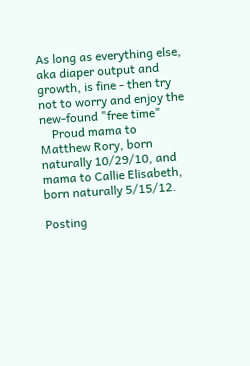As long as everything else, aka diaper output and growth, is fine - then try not to worry and enjoy the new-found "free time"
    Proud mama to Matthew Rory, born naturally 10/29/10, and mama to Callie Elisabeth, born naturally 5/15/12.

Posting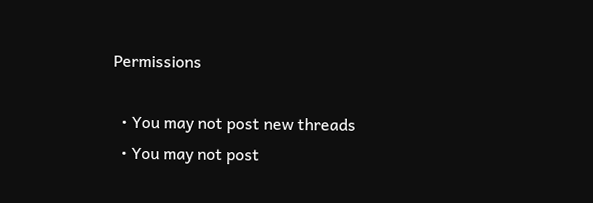Permissions

  • You may not post new threads
  • You may not post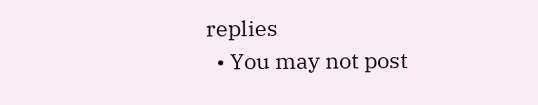replies
  • You may not post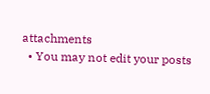attachments
  • You may not edit your posts